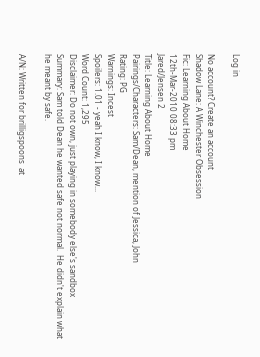Log in

No account? Create an account
Shadow Lane: A Winchester Obsession
Fic: Learning About Home
12th-Mar-2010 08:33 pm
Jared/Jensen 2
Title: Learning About Home
Pairings/Characters: Sam/Dean, mention of Jessica, John
Rating: PG
Warnings: Incest
Spoilers: 1.01 - yeah I know, I know...
Word Count: 1,295
Disclaimer: Do not own, just playing in somebody else's sandbox
Summary: Sam told Dean he wanted safe not normal.  He didn't explain what he meant by safe.

A/N: Written for brilligspoons  at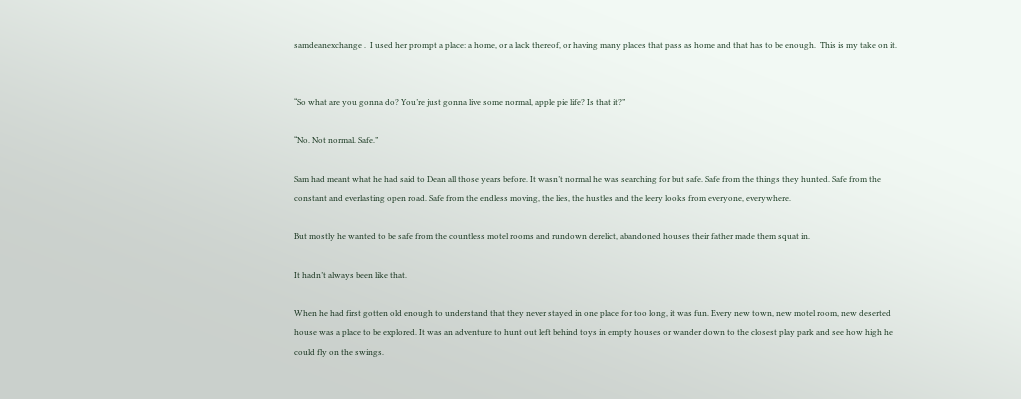samdeanexchange .  I used her prompt a place: a home, or a lack thereof, or having many places that pass as home and that has to be enough.  This is my take on it.


“So what are you gonna do? You’re just gonna live some normal, apple pie life? Is that it?”

“No. Not normal. Safe.”

Sam had meant what he had said to Dean all those years before. It wasn’t normal he was searching for but safe. Safe from the things they hunted. Safe from the constant and everlasting open road. Safe from the endless moving, the lies, the hustles and the leery looks from everyone, everywhere.

But mostly he wanted to be safe from the countless motel rooms and rundown derelict, abandoned houses their father made them squat in.

It hadn’t always been like that.

When he had first gotten old enough to understand that they never stayed in one place for too long, it was fun. Every new town, new motel room, new deserted house was a place to be explored. It was an adventure to hunt out left behind toys in empty houses or wander down to the closest play park and see how high he could fly on the swings.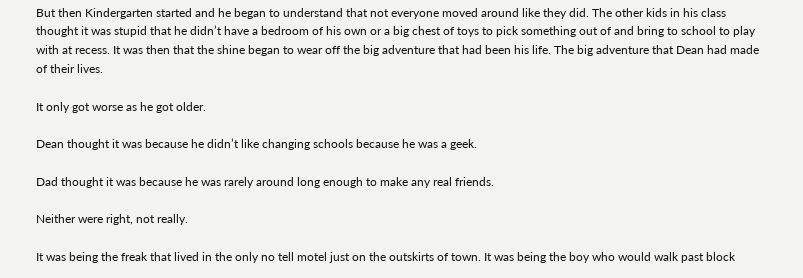But then Kindergarten started and he began to understand that not everyone moved around like they did. The other kids in his class thought it was stupid that he didn’t have a bedroom of his own or a big chest of toys to pick something out of and bring to school to play with at recess. It was then that the shine began to wear off the big adventure that had been his life. The big adventure that Dean had made of their lives.

It only got worse as he got older.

Dean thought it was because he didn’t like changing schools because he was a geek.

Dad thought it was because he was rarely around long enough to make any real friends.

Neither were right, not really.

It was being the freak that lived in the only no tell motel just on the outskirts of town. It was being the boy who would walk past block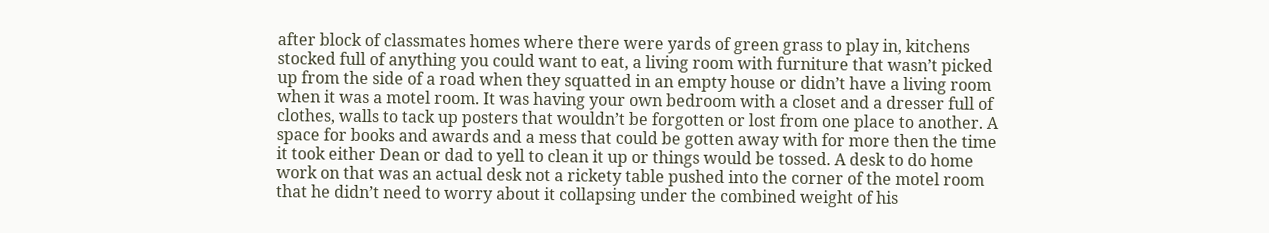after block of classmates homes where there were yards of green grass to play in, kitchens stocked full of anything you could want to eat, a living room with furniture that wasn’t picked up from the side of a road when they squatted in an empty house or didn’t have a living room when it was a motel room. It was having your own bedroom with a closet and a dresser full of clothes, walls to tack up posters that wouldn’t be forgotten or lost from one place to another. A space for books and awards and a mess that could be gotten away with for more then the time it took either Dean or dad to yell to clean it up or things would be tossed. A desk to do home work on that was an actual desk not a rickety table pushed into the corner of the motel room that he didn’t need to worry about it collapsing under the combined weight of his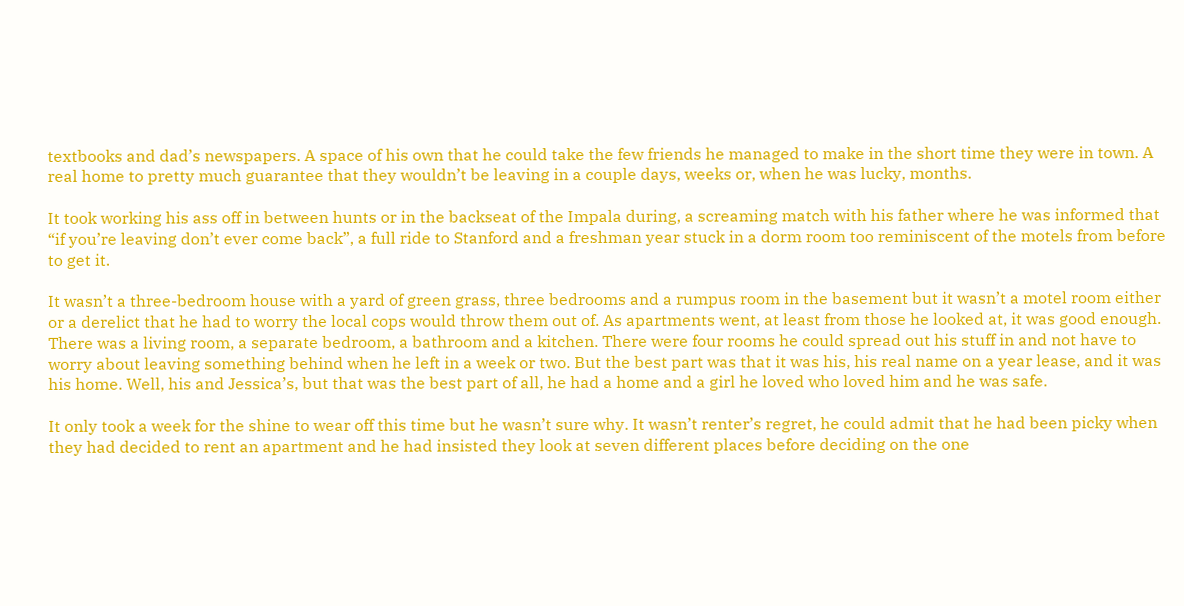textbooks and dad’s newspapers. A space of his own that he could take the few friends he managed to make in the short time they were in town. A real home to pretty much guarantee that they wouldn’t be leaving in a couple days, weeks or, when he was lucky, months.

It took working his ass off in between hunts or in the backseat of the Impala during, a screaming match with his father where he was informed that “if you’re leaving don’t ever come back”, a full ride to Stanford and a freshman year stuck in a dorm room too reminiscent of the motels from before to get it.

It wasn’t a three-bedroom house with a yard of green grass, three bedrooms and a rumpus room in the basement but it wasn’t a motel room either or a derelict that he had to worry the local cops would throw them out of. As apartments went, at least from those he looked at, it was good enough. There was a living room, a separate bedroom, a bathroom and a kitchen. There were four rooms he could spread out his stuff in and not have to worry about leaving something behind when he left in a week or two. But the best part was that it was his, his real name on a year lease, and it was his home. Well, his and Jessica’s, but that was the best part of all, he had a home and a girl he loved who loved him and he was safe.

It only took a week for the shine to wear off this time but he wasn’t sure why. It wasn’t renter’s regret, he could admit that he had been picky when they had decided to rent an apartment and he had insisted they look at seven different places before deciding on the one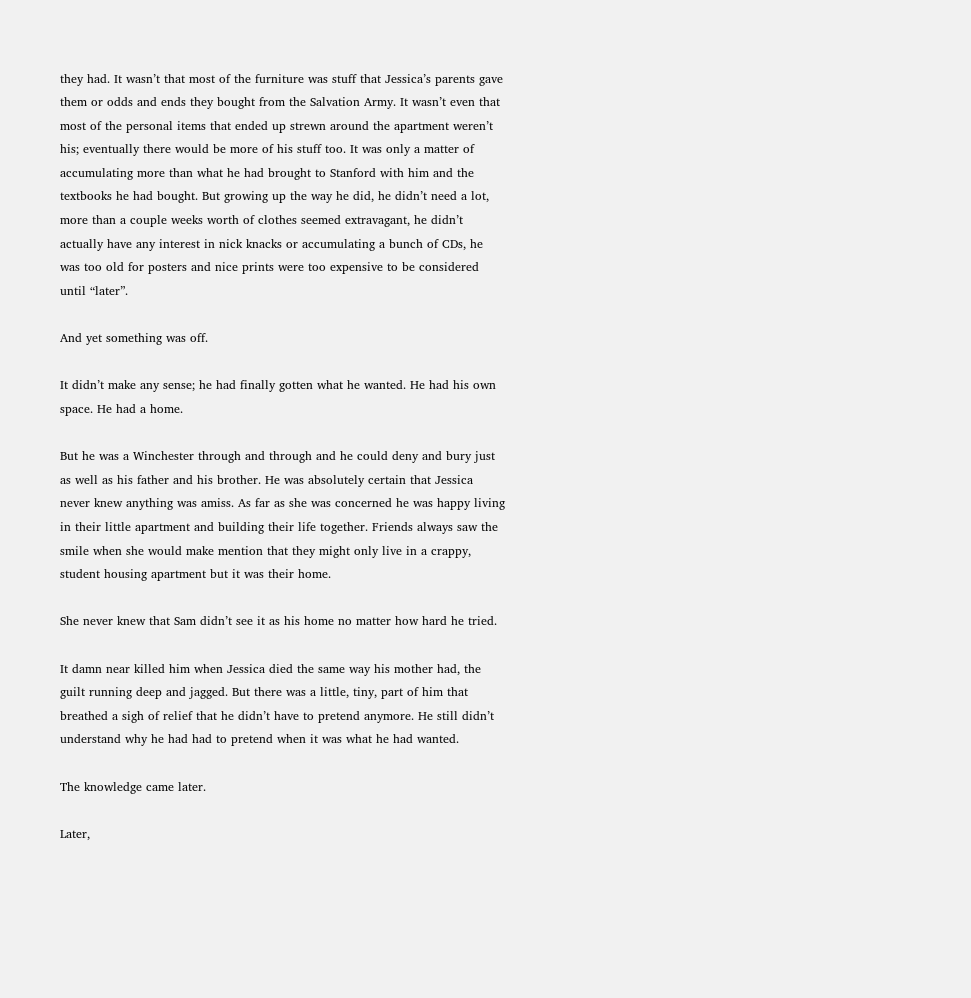they had. It wasn’t that most of the furniture was stuff that Jessica’s parents gave them or odds and ends they bought from the Salvation Army. It wasn’t even that most of the personal items that ended up strewn around the apartment weren’t his; eventually there would be more of his stuff too. It was only a matter of accumulating more than what he had brought to Stanford with him and the textbooks he had bought. But growing up the way he did, he didn’t need a lot, more than a couple weeks worth of clothes seemed extravagant, he didn’t actually have any interest in nick knacks or accumulating a bunch of CDs, he was too old for posters and nice prints were too expensive to be considered until “later”.

And yet something was off.

It didn’t make any sense; he had finally gotten what he wanted. He had his own space. He had a home.

But he was a Winchester through and through and he could deny and bury just as well as his father and his brother. He was absolutely certain that Jessica never knew anything was amiss. As far as she was concerned he was happy living in their little apartment and building their life together. Friends always saw the smile when she would make mention that they might only live in a crappy, student housing apartment but it was their home.

She never knew that Sam didn’t see it as his home no matter how hard he tried.

It damn near killed him when Jessica died the same way his mother had, the guilt running deep and jagged. But there was a little, tiny, part of him that breathed a sigh of relief that he didn’t have to pretend anymore. He still didn’t understand why he had had to pretend when it was what he had wanted.

The knowledge came later.

Later,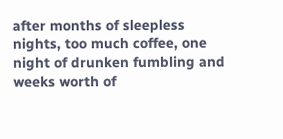after months of sleepless nights, too much coffee, one night of drunken fumbling and weeks worth of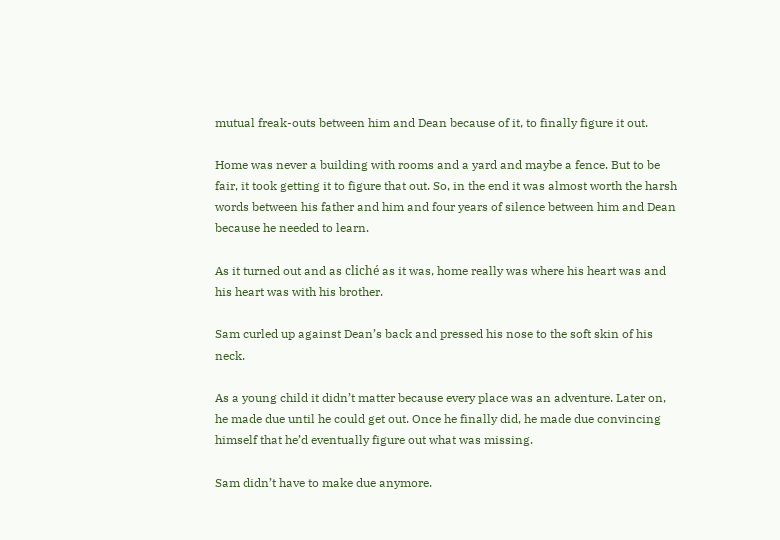mutual freak-outs between him and Dean because of it, to finally figure it out.

Home was never a building with rooms and a yard and maybe a fence. But to be fair, it took getting it to figure that out. So, in the end it was almost worth the harsh words between his father and him and four years of silence between him and Dean because he needed to learn.

As it turned out and as cliché as it was, home really was where his heart was and his heart was with his brother.

Sam curled up against Dean’s back and pressed his nose to the soft skin of his neck.

As a young child it didn’t matter because every place was an adventure. Later on, he made due until he could get out. Once he finally did, he made due convincing himself that he’d eventually figure out what was missing.

Sam didn’t have to make due anymore.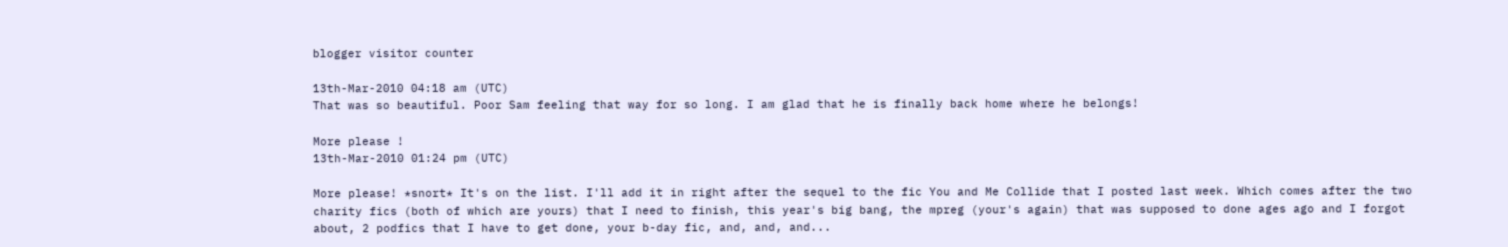blogger visitor counter

13th-Mar-2010 04:18 am (UTC)
That was so beautiful. Poor Sam feeling that way for so long. I am glad that he is finally back home where he belongs!

More please !
13th-Mar-2010 01:24 pm (UTC)

More please! *snort* It's on the list. I'll add it in right after the sequel to the fic You and Me Collide that I posted last week. Which comes after the two charity fics (both of which are yours) that I need to finish, this year's big bang, the mpreg (your's again) that was supposed to done ages ago and I forgot about, 2 podfics that I have to get done, your b-day fic, and, and, and...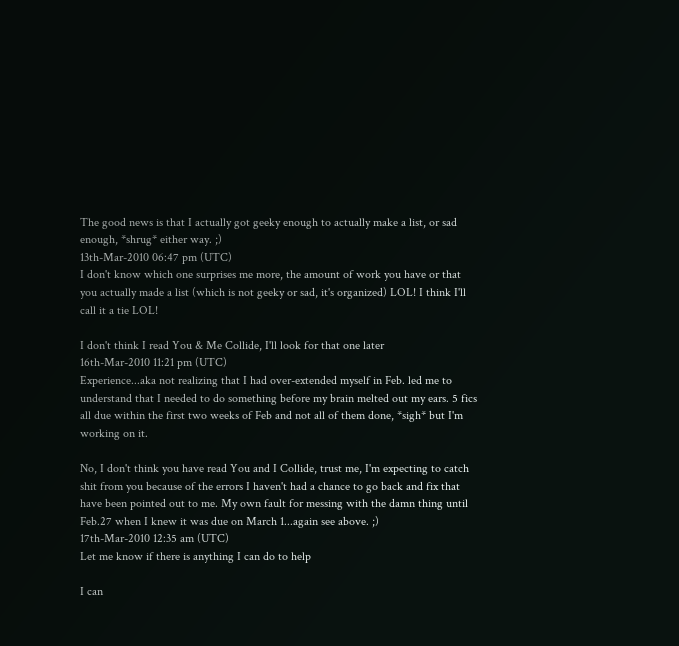The good news is that I actually got geeky enough to actually make a list, or sad enough, *shrug* either way. ;)
13th-Mar-2010 06:47 pm (UTC)
I don't know which one surprises me more, the amount of work you have or that you actually made a list (which is not geeky or sad, it's organized) LOL! I think I'll call it a tie LOL!

I don't think I read You & Me Collide, I'll look for that one later
16th-Mar-2010 11:21 pm (UTC)
Experience...aka not realizing that I had over-extended myself in Feb. led me to understand that I needed to do something before my brain melted out my ears. 5 fics all due within the first two weeks of Feb and not all of them done, *sigh* but I'm working on it.

No, I don't think you have read You and I Collide, trust me, I'm expecting to catch shit from you because of the errors I haven't had a chance to go back and fix that have been pointed out to me. My own fault for messing with the damn thing until Feb.27 when I knew it was due on March 1...again see above. ;)
17th-Mar-2010 12:35 am (UTC)
Let me know if there is anything I can do to help

I can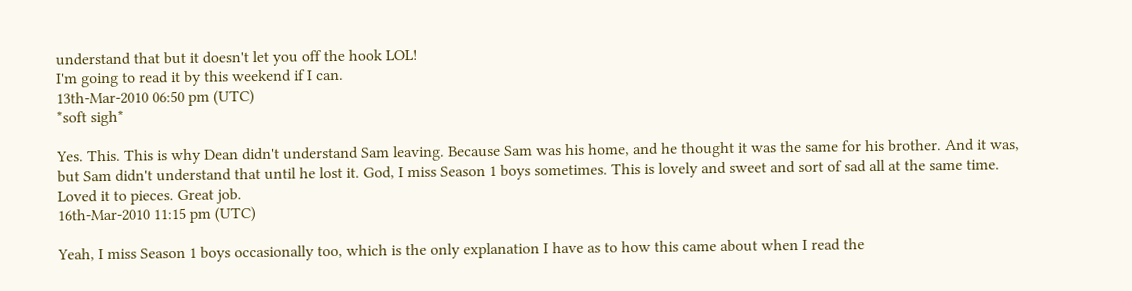understand that but it doesn't let you off the hook LOL!
I'm going to read it by this weekend if I can.
13th-Mar-2010 06:50 pm (UTC)
*soft sigh*

Yes. This. This is why Dean didn't understand Sam leaving. Because Sam was his home, and he thought it was the same for his brother. And it was, but Sam didn't understand that until he lost it. God, I miss Season 1 boys sometimes. This is lovely and sweet and sort of sad all at the same time. Loved it to pieces. Great job.
16th-Mar-2010 11:15 pm (UTC)

Yeah, I miss Season 1 boys occasionally too, which is the only explanation I have as to how this came about when I read the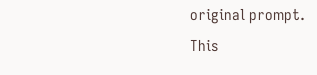original prompt.
This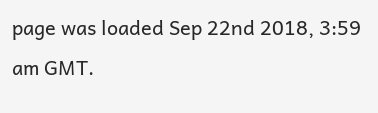page was loaded Sep 22nd 2018, 3:59 am GMT.